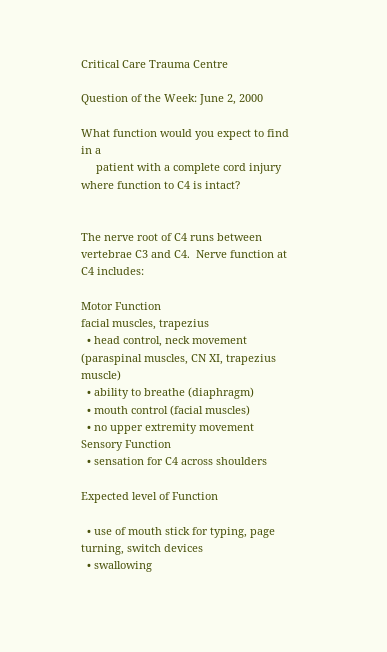Critical Care Trauma Centre

Question of the Week: June 2, 2000

What function would you expect to find in a
     patient with a complete cord injury where function to C4 is intact?


The nerve root of C4 runs between vertebrae C3 and C4.  Nerve function at C4 includes:

Motor Function
facial muscles, trapezius
  • head control, neck movement (paraspinal muscles, CN XI, trapezius muscle)
  • ability to breathe (diaphragm)
  • mouth control (facial muscles)
  • no upper extremity movement
Sensory Function
  • sensation for C4 across shoulders

Expected level of Function

  • use of mouth stick for typing, page turning, switch devices
  • swallowing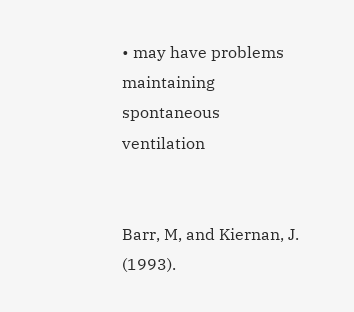• may have problems maintaining spontaneous ventilation


Barr, M, and Kiernan, J. (1993).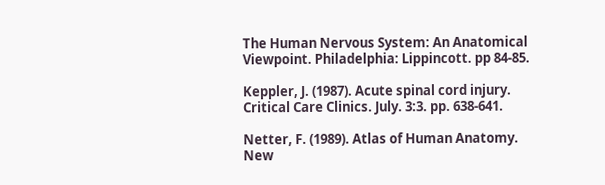The Human Nervous System: An Anatomical Viewpoint. Philadelphia: Lippincott. pp 84-85.

Keppler, J. (1987). Acute spinal cord injury. Critical Care Clinics. July. 3:3. pp. 638-641.

Netter, F. (1989). Atlas of Human Anatomy. New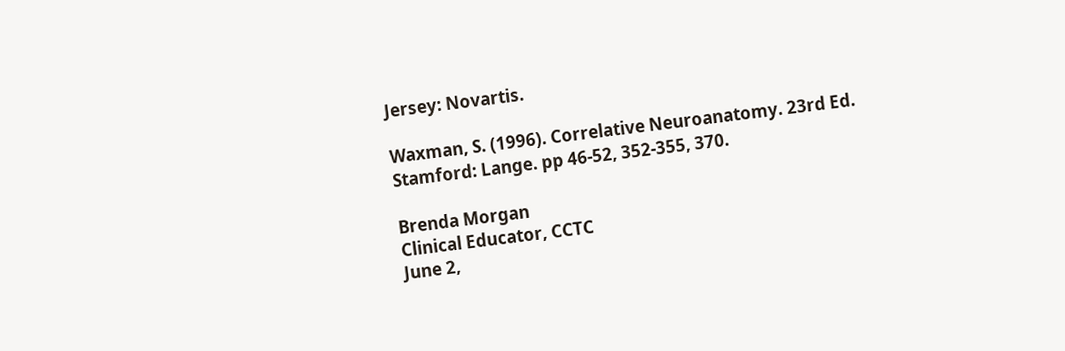Jersey: Novartis.

Waxman, S. (1996). Correlative Neuroanatomy. 23rd Ed.  Stamford: Lange. pp 46-52, 352-355, 370.

Brenda Morgan
Clinical Educator, CCTC
June 2,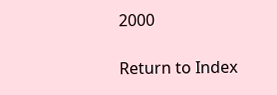2000

Return to Index